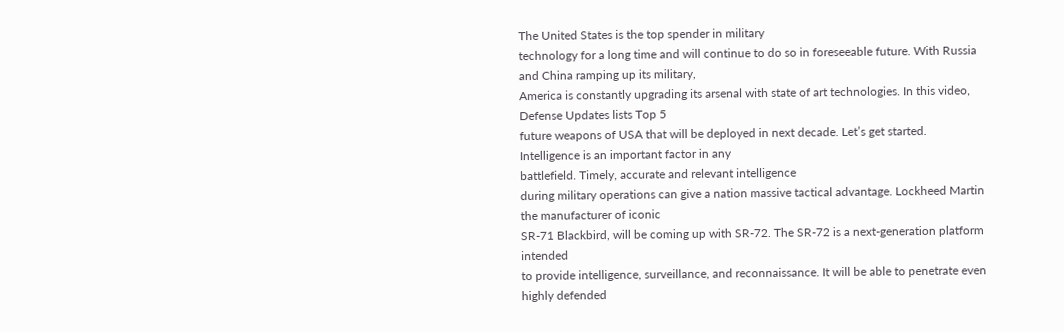The United States is the top spender in military
technology for a long time and will continue to do so in foreseeable future. With Russia and China ramping up its military,
America is constantly upgrading its arsenal with state of art technologies. In this video, Defense Updates lists Top 5
future weapons of USA that will be deployed in next decade. Let’s get started. Intelligence is an important factor in any
battlefield. Timely, accurate and relevant intelligence
during military operations can give a nation massive tactical advantage. Lockheed Martin the manufacturer of iconic
SR-71 Blackbird, will be coming up with SR-72. The SR-72 is a next-generation platform intended
to provide intelligence, surveillance, and reconnaissance. It will be able to penetrate even highly defended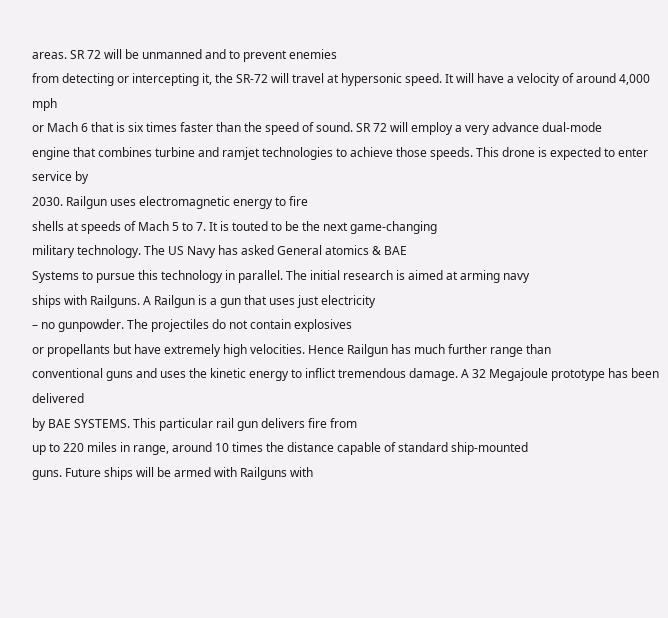areas. SR 72 will be unmanned and to prevent enemies
from detecting or intercepting it, the SR-72 will travel at hypersonic speed. It will have a velocity of around 4,000 mph
or Mach 6 that is six times faster than the speed of sound. SR 72 will employ a very advance dual-mode
engine that combines turbine and ramjet technologies to achieve those speeds. This drone is expected to enter service by
2030. Railgun uses electromagnetic energy to fire
shells at speeds of Mach 5 to 7. It is touted to be the next game-changing
military technology. The US Navy has asked General atomics & BAE
Systems to pursue this technology in parallel. The initial research is aimed at arming navy
ships with Railguns. A Railgun is a gun that uses just electricity
– no gunpowder. The projectiles do not contain explosives
or propellants but have extremely high velocities. Hence Railgun has much further range than
conventional guns and uses the kinetic energy to inflict tremendous damage. A 32 Megajoule prototype has been delivered
by BAE SYSTEMS. This particular rail gun delivers fire from
up to 220 miles in range, around 10 times the distance capable of standard ship-mounted
guns. Future ships will be armed with Railguns with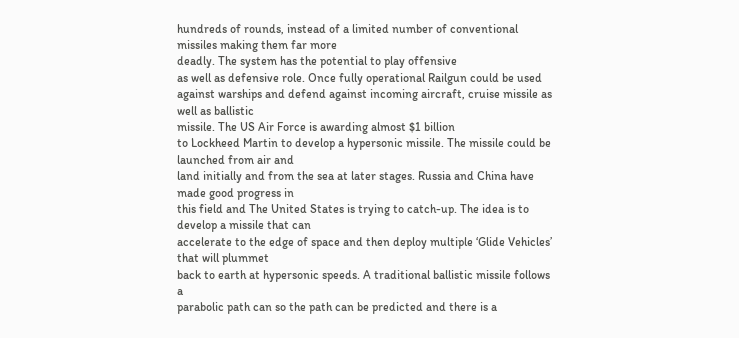hundreds of rounds, instead of a limited number of conventional missiles making them far more
deadly. The system has the potential to play offensive
as well as defensive role. Once fully operational Railgun could be used
against warships and defend against incoming aircraft, cruise missile as well as ballistic
missile. The US Air Force is awarding almost $1 billion
to Lockheed Martin to develop a hypersonic missile. The missile could be launched from air and
land initially and from the sea at later stages. Russia and China have made good progress in
this field and The United States is trying to catch-up. The idea is to develop a missile that can
accelerate to the edge of space and then deploy multiple ‘Glide Vehicles’ that will plummet
back to earth at hypersonic speeds. A traditional ballistic missile follows a
parabolic path can so the path can be predicted and there is a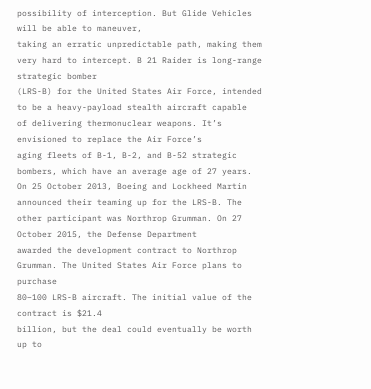possibility of interception. But Glide Vehicles will be able to maneuver,
taking an erratic unpredictable path, making them very hard to intercept. B 21 Raider is long-range strategic bomber
(LRS-B) for the United States Air Force, intended to be a heavy-payload stealth aircraft capable
of delivering thermonuclear weapons. It’s envisioned to replace the Air Force’s
aging fleets of B-1, B-2, and B-52 strategic bombers, which have an average age of 27 years. On 25 October 2013, Boeing and Lockheed Martin
announced their teaming up for the LRS-B. The other participant was Northrop Grumman. On 27 October 2015, the Defense Department
awarded the development contract to Northrop Grumman. The United States Air Force plans to purchase
80–100 LRS-B aircraft. The initial value of the contract is $21.4
billion, but the deal could eventually be worth up to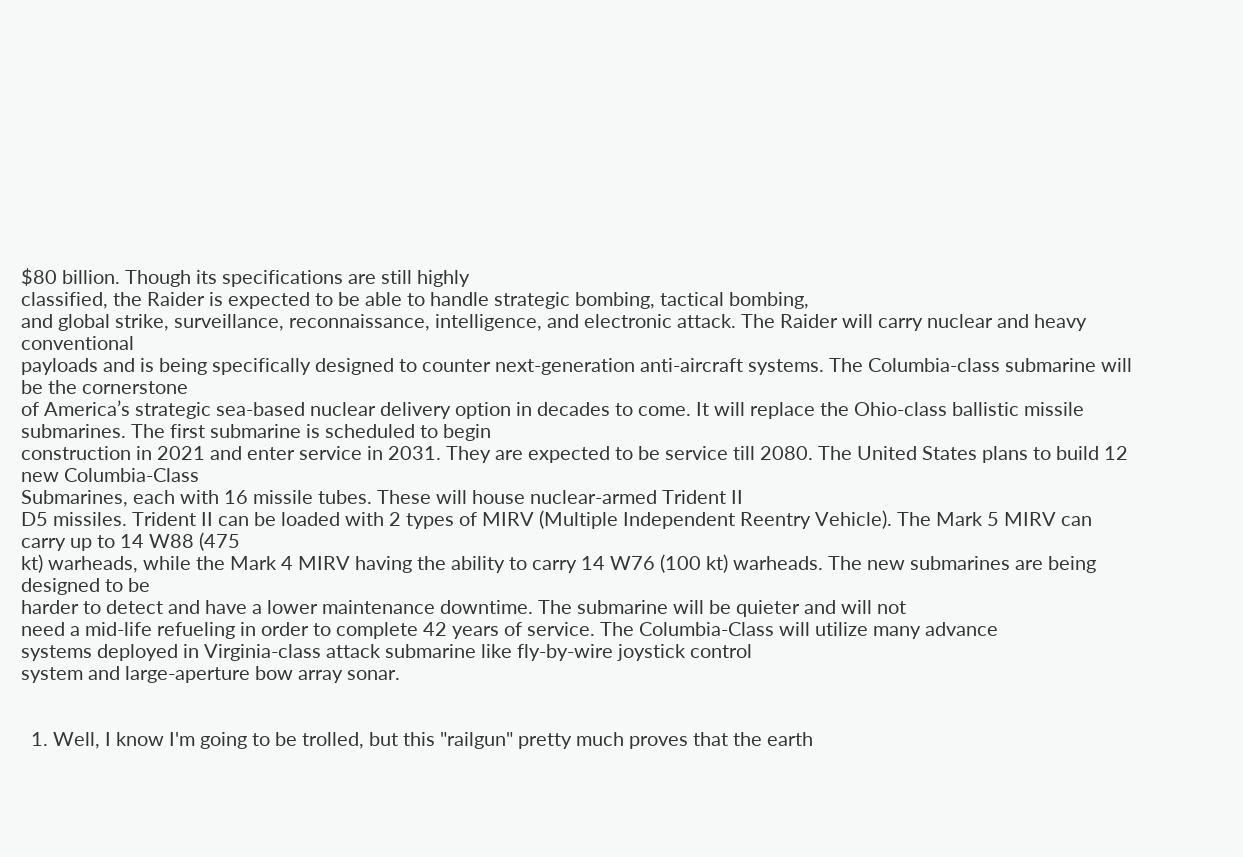$80 billion. Though its specifications are still highly
classified, the Raider is expected to be able to handle strategic bombing, tactical bombing,
and global strike, surveillance, reconnaissance, intelligence, and electronic attack. The Raider will carry nuclear and heavy conventional
payloads and is being specifically designed to counter next-generation anti-aircraft systems. The Columbia-class submarine will be the cornerstone
of America’s strategic sea-based nuclear delivery option in decades to come. It will replace the Ohio-class ballistic missile
submarines. The first submarine is scheduled to begin
construction in 2021 and enter service in 2031. They are expected to be service till 2080. The United States plans to build 12 new Columbia-Class
Submarines, each with 16 missile tubes. These will house nuclear-armed Trident II
D5 missiles. Trident II can be loaded with 2 types of MIRV (Multiple Independent Reentry Vehicle). The Mark 5 MIRV can carry up to 14 W88 (475
kt) warheads, while the Mark 4 MIRV having the ability to carry 14 W76 (100 kt) warheads. The new submarines are being designed to be
harder to detect and have a lower maintenance downtime. The submarine will be quieter and will not
need a mid-life refueling in order to complete 42 years of service. The Columbia-Class will utilize many advance
systems deployed in Virginia-class attack submarine like fly-by-wire joystick control
system and large-aperture bow array sonar.


  1. Well, I know I'm going to be trolled, but this "railgun" pretty much proves that the earth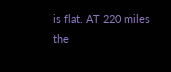is flat. AT 220 miles the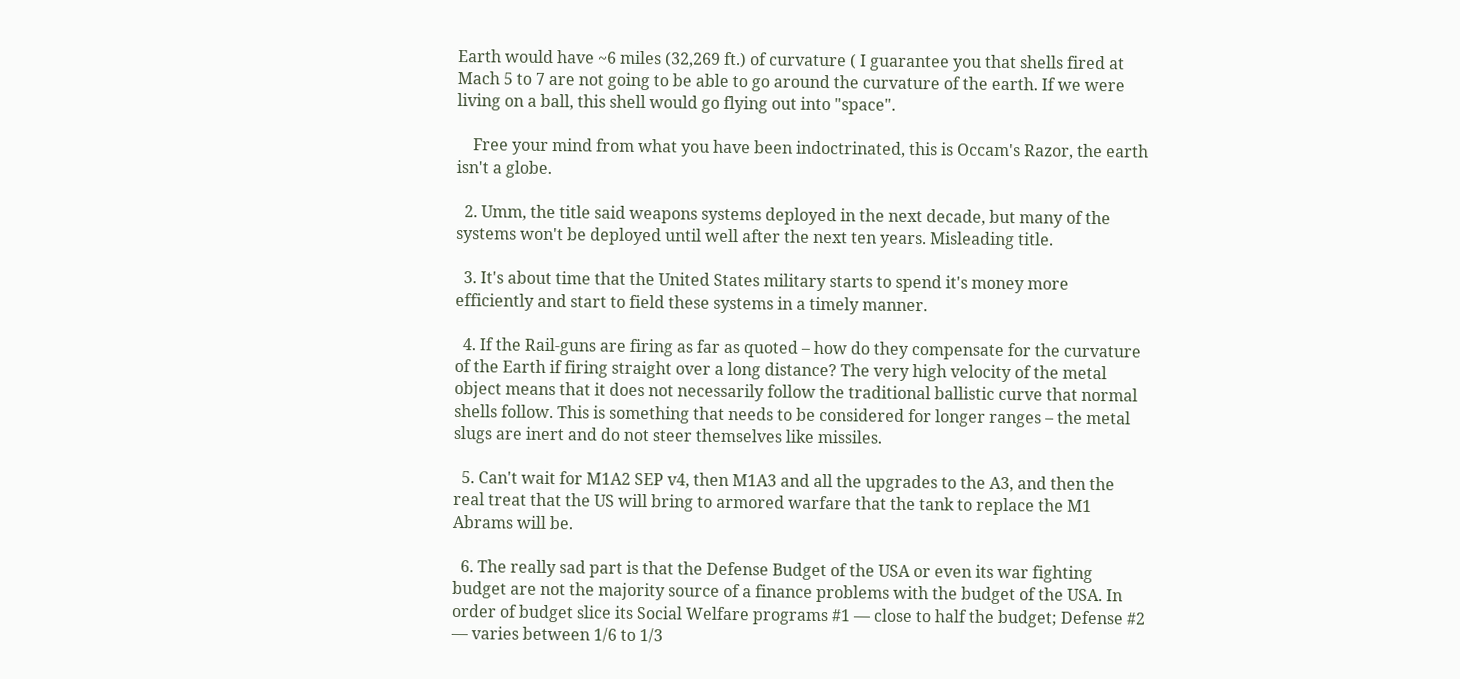Earth would have ~6 miles (32,269 ft.) of curvature ( I guarantee you that shells fired at Mach 5 to 7 are not going to be able to go around the curvature of the earth. If we were living on a ball, this shell would go flying out into "space".

    Free your mind from what you have been indoctrinated, this is Occam's Razor, the earth isn't a globe.

  2. Umm, the title said weapons systems deployed in the next decade, but many of the systems won't be deployed until well after the next ten years. Misleading title.

  3. It's about time that the United States military starts to spend it's money more efficiently and start to field these systems in a timely manner.

  4. If the Rail-guns are firing as far as quoted – how do they compensate for the curvature of the Earth if firing straight over a long distance? The very high velocity of the metal object means that it does not necessarily follow the traditional ballistic curve that normal shells follow. This is something that needs to be considered for longer ranges – the metal slugs are inert and do not steer themselves like missiles.

  5. Can't wait for M1A2 SEP v4, then M1A3 and all the upgrades to the A3, and then the real treat that the US will bring to armored warfare that the tank to replace the M1 Abrams will be.

  6. The really sad part is that the Defense Budget of the USA or even its war fighting budget are not the majority source of a finance problems with the budget of the USA. In order of budget slice its Social Welfare programs #1 — close to half the budget; Defense #2 — varies between 1/6 to 1/3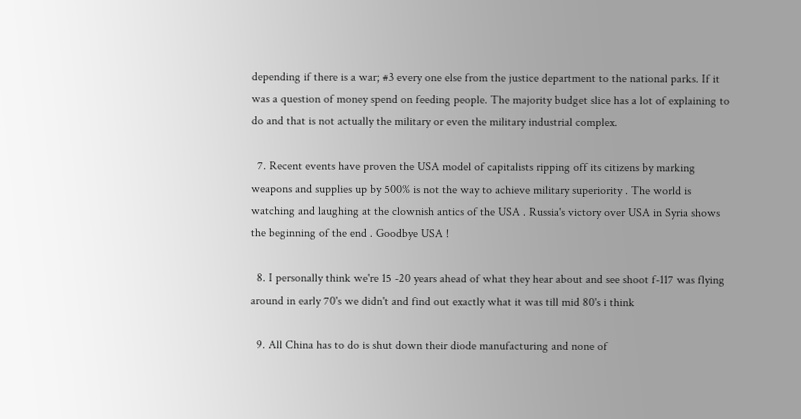depending if there is a war; #3 every one else from the justice department to the national parks. If it was a question of money spend on feeding people. The majority budget slice has a lot of explaining to do and that is not actually the military or even the military industrial complex.

  7. Recent events have proven the USA model of capitalists ripping off its citizens by marking weapons and supplies up by 500% is not the way to achieve military superiority . The world is watching and laughing at the clownish antics of the USA . Russia's victory over USA in Syria shows the beginning of the end . Goodbye USA !

  8. I personally think we're 15 -20 years ahead of what they hear about and see shoot f-117 was flying around in early 70's we didn't and find out exactly what it was till mid 80's i think

  9. All China has to do is shut down their diode manufacturing and none of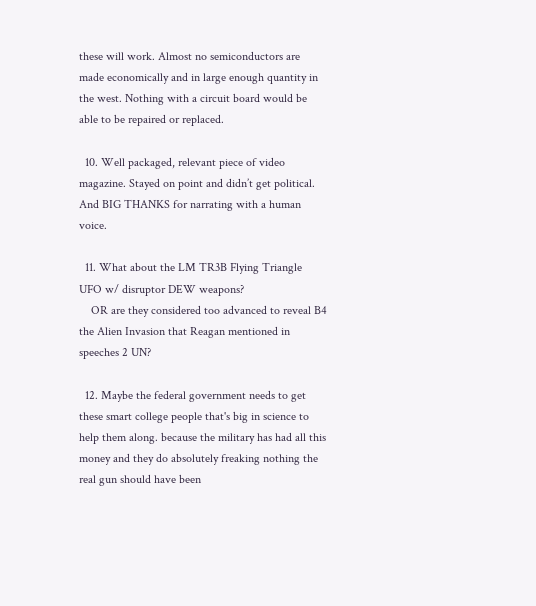these will work. Almost no semiconductors are made economically and in large enough quantity in the west. Nothing with a circuit board would be able to be repaired or replaced.

  10. Well packaged, relevant piece of video magazine. Stayed on point and didn’t get political. And BIG THANKS for narrating with a human voice.

  11. What about the LM TR3B Flying Triangle UFO w/ disruptor DEW weapons?
    OR are they considered too advanced to reveal B4 the Alien Invasion that Reagan mentioned in speeches 2 UN?

  12. Maybe the federal government needs to get these smart college people that's big in science to help them along. because the military has had all this money and they do absolutely freaking nothing the real gun should have been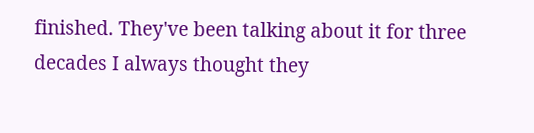finished. They've been talking about it for three decades I always thought they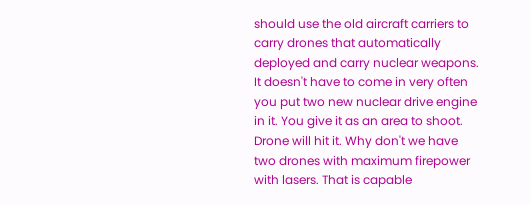should use the old aircraft carriers to carry drones that automatically deployed and carry nuclear weapons. It doesn't have to come in very often you put two new nuclear drive engine in it. You give it as an area to shoot. Drone will hit it. Why don't we have two drones with maximum firepower with lasers. That is capable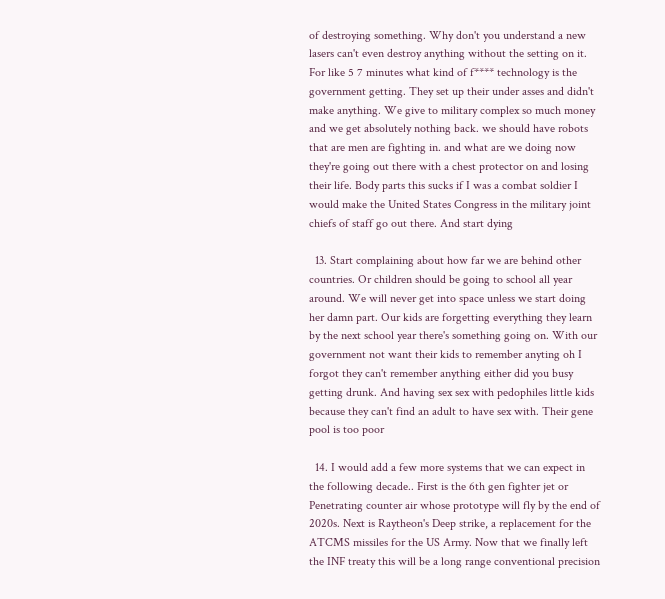of destroying something. Why don't you understand a new lasers can't even destroy anything without the setting on it. For like 5 7 minutes what kind of f**** technology is the government getting. They set up their under asses and didn't make anything. We give to military complex so much money and we get absolutely nothing back. we should have robots that are men are fighting in. and what are we doing now they're going out there with a chest protector on and losing their life. Body parts this sucks if I was a combat soldier I would make the United States Congress in the military joint chiefs of staff go out there. And start dying

  13. Start complaining about how far we are behind other countries. Or children should be going to school all year around. We will never get into space unless we start doing her damn part. Our kids are forgetting everything they learn by the next school year there's something going on. With our government not want their kids to remember anyting oh I forgot they can't remember anything either did you busy getting drunk. And having sex sex with pedophiles little kids because they can't find an adult to have sex with. Their gene pool is too poor

  14. I would add a few more systems that we can expect in the following decade.. First is the 6th gen fighter jet or Penetrating counter air whose prototype will fly by the end of 2020s. Next is Raytheon's Deep strike, a replacement for the ATCMS missiles for the US Army. Now that we finally left the INF treaty this will be a long range conventional precision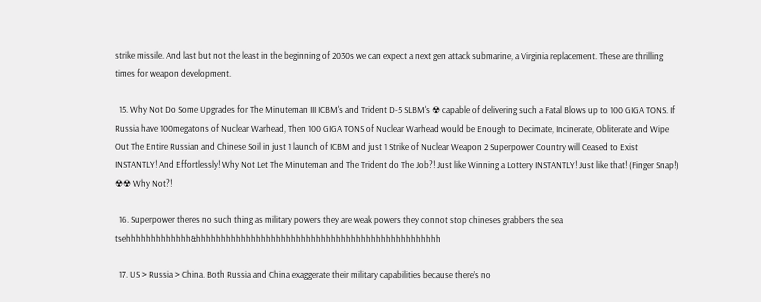strike missile. And last but not the least in the beginning of 2030s we can expect a next gen attack submarine, a Virginia replacement. These are thrilling times for weapon development.

  15. Why Not Do Some Upgrades for The Minuteman III ICBM's and Trident D-5 SLBM's ☢ capable of delivering such a Fatal Blows up to 100 GIGA TONS. If Russia have 100megatons of Nuclear Warhead, Then 100 GIGA TONS of Nuclear Warhead would be Enough to Decimate, Incinerate, Obliterate and Wipe Out The Entire Russian and Chinese Soil in just 1 launch of ICBM and just 1 Strike of Nuclear Weapon 2 Superpower Country will Ceased to Exist INSTANTLY! And Effortlessly! Why Not Let The Minuteman and The Trident do The Job?! Just like Winning a Lottery INSTANTLY! Just like that! (Finger Snap!) ☢☢ Why Not?!

  16. Superpower theres no such thing as military powers they are weak powers they connot stop chineses grabbers the sea tsehhhhhhhhhhhhh&hhhhhhhhhhhhhhhhhhhhhhhhhhhhhhhhhhhhhhhhhhhhhhhhh

  17. US > Russia > China. Both Russia and China exaggerate their military capabilities because there’s no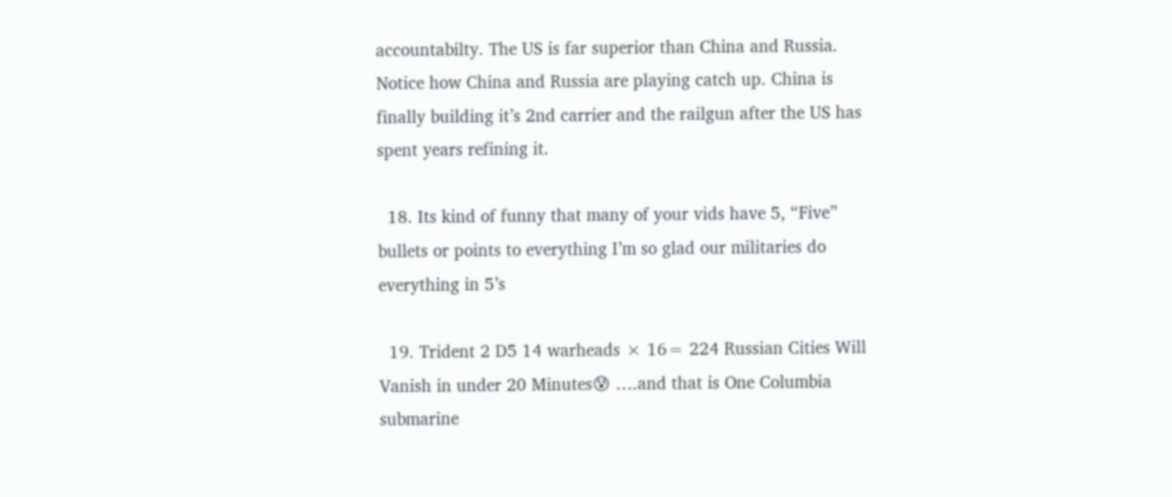accountabilty. The US is far superior than China and Russia. Notice how China and Russia are playing catch up. China is finally building it’s 2nd carrier and the railgun after the US has spent years refining it.

  18. Its kind of funny that many of your vids have 5, “Five” bullets or points to everything I’m so glad our militaries do everything in 5’s

  19. Trident 2 D5 14 warheads × 16= 224 Russian Cities Will Vanish in under 20 Minutes😰 ….and that is One Columbia submarine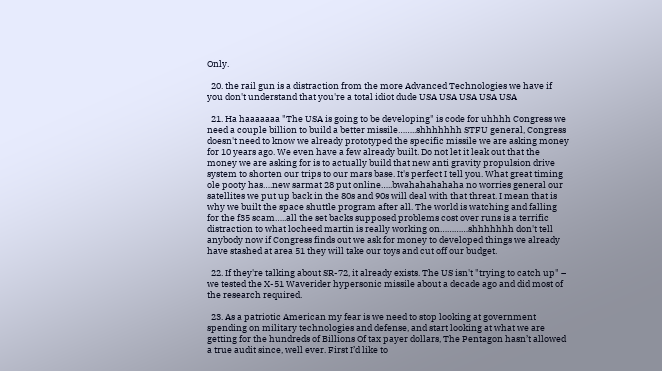Only.

  20. the rail gun is a distraction from the more Advanced Technologies we have if you don't understand that you're a total idiot dude USA USA USA USA USA

  21. Ha haaaaaaa "The USA is going to be developing" is code for uhhhh Congress we need a couple billion to build a better missile……..shhhhhhh STFU general, Congress doesn't need to know we already prototyped the specific missile we are asking money for 10 years ago. We even have a few already built. Do not let it leak out that the money we are asking for is to actually build that new anti gravity propulsion drive system to shorten our trips to our mars base. It's perfect I tell you. What great timing ole pooty has….new sarmat 28 put online…..bwahahahahaha no worries general our satellites we put up back in the 80s and 90s will deal with that threat. I mean that is why we built the space shuttle program after all. The world is watching and falling for the f35 scam…..all the set backs supposed problems cost over runs is a terrific distraction to what locheed martin is really working on…………shhhhhhh don't tell anybody now if Congress finds out we ask for money to developed things we already have stashed at area 51 they will take our toys and cut off our budget.

  22. If they're talking about SR-72, it already exists. The US isn't "trying to catch up" – we tested the X-51 Waverider hypersonic missile about a decade ago and did most of the research required.

  23. As a patriotic American my fear is we need to stop looking at government spending on military technologies and defense, and start looking at what we are getting for the hundreds of Billions Of tax payer dollars, The Pentagon hasn’t allowed a true audit since, well ever. First I’d like to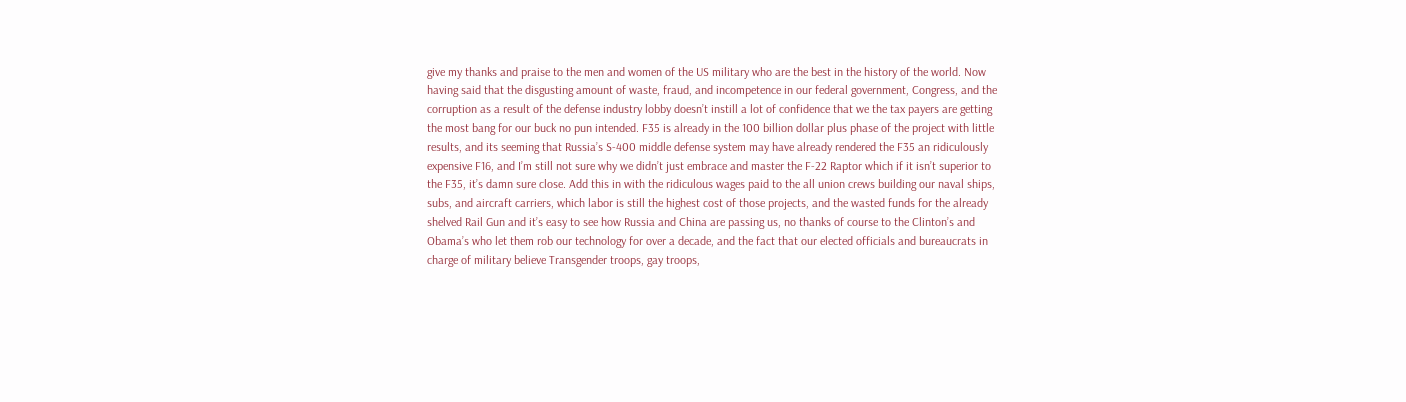give my thanks and praise to the men and women of the US military who are the best in the history of the world. Now having said that the disgusting amount of waste, fraud, and incompetence in our federal government, Congress, and the corruption as a result of the defense industry lobby doesn’t instill a lot of confidence that we the tax payers are getting the most bang for our buck no pun intended. F35 is already in the 100 billion dollar plus phase of the project with little results, and its seeming that Russia’s S-400 middle defense system may have already rendered the F35 an ridiculously expensive F16, and I’m still not sure why we didn’t just embrace and master the F-22 Raptor which if it isn’t superior to the F35, it’s damn sure close. Add this in with the ridiculous wages paid to the all union crews building our naval ships, subs, and aircraft carriers, which labor is still the highest cost of those projects, and the wasted funds for the already shelved Rail Gun and it’s easy to see how Russia and China are passing us, no thanks of course to the Clinton’s and Obama’s who let them rob our technology for over a decade, and the fact that our elected officials and bureaucrats in charge of military believe Transgender troops, gay troops,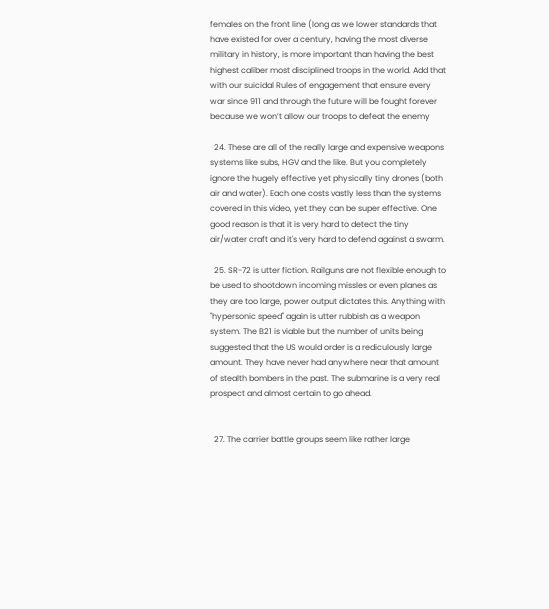females on the front line (long as we lower standards that have existed for over a century, having the most diverse military in history, is more important than having the best highest caliber most disciplined troops in the world. Add that with our suicidal Rules of engagement that ensure every war since 911 and through the future will be fought forever because we won’t allow our troops to defeat the enemy

  24. These are all of the really large and expensive weapons systems like subs, HGV and the like. But you completely ignore the hugely effective yet physically tiny drones (both air and water). Each one costs vastly less than the systems covered in this video, yet they can be super effective. One good reason is that it is very hard to detect the tiny air/water craft and it's very hard to defend against a swarm.

  25. SR-72 is utter fiction. Railguns are not flexible enough to be used to shootdown incoming missles or even planes as they are too large, power output dictates this. Anything with "hypersonic speed" again is utter rubbish as a weapon system. The B21 is viable but the number of units being suggested that the US would order is a rediculously large amount. They have never had anywhere near that amount of stealth bombers in the past. The submarine is a very real prospect and almost certain to go ahead.


  27. The carrier battle groups seem like rather large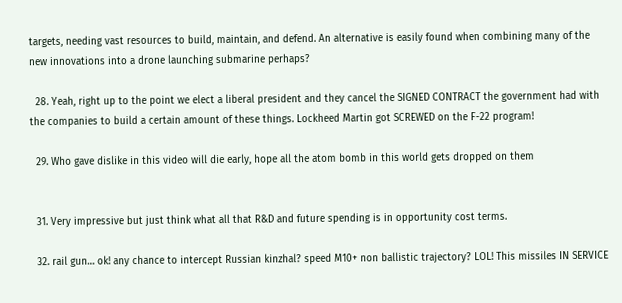targets, needing vast resources to build, maintain, and defend. An alternative is easily found when combining many of the new innovations into a drone launching submarine perhaps?

  28. Yeah, right up to the point we elect a liberal president and they cancel the SIGNED CONTRACT the government had with the companies to build a certain amount of these things. Lockheed Martin got SCREWED on the F-22 program!

  29. Who gave dislike in this video will die early, hope all the atom bomb in this world gets dropped on them


  31. Very impressive but just think what all that R&D and future spending is in opportunity cost terms.

  32. rail gun… ok! any chance to intercept Russian kinzhal? speed M10+ non ballistic trajectory? LOL! This missiles IN SERVICE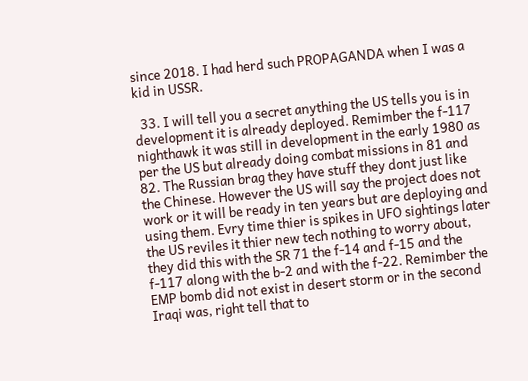since 2018. I had herd such PROPAGANDA when I was a kid in USSR.

  33. I will tell you a secret anything the US tells you is in development it is already deployed. Remimber the f-117 nighthawk it was still in development in the early 1980 as per the US but already doing combat missions in 81 and 82. The Russian brag they have stuff they dont just like the Chinese. However the US will say the project does not work or it will be ready in ten years but are deploying and using them. Evry time thier is spikes in UFO sightings later the US reviles it thier new tech nothing to worry about, they did this with the SR 71 the f-14 and f-15 and the f-117 along with the b-2 and with the f-22. Remimber the EMP bomb did not exist in desert storm or in the second Iraqi was, right tell that to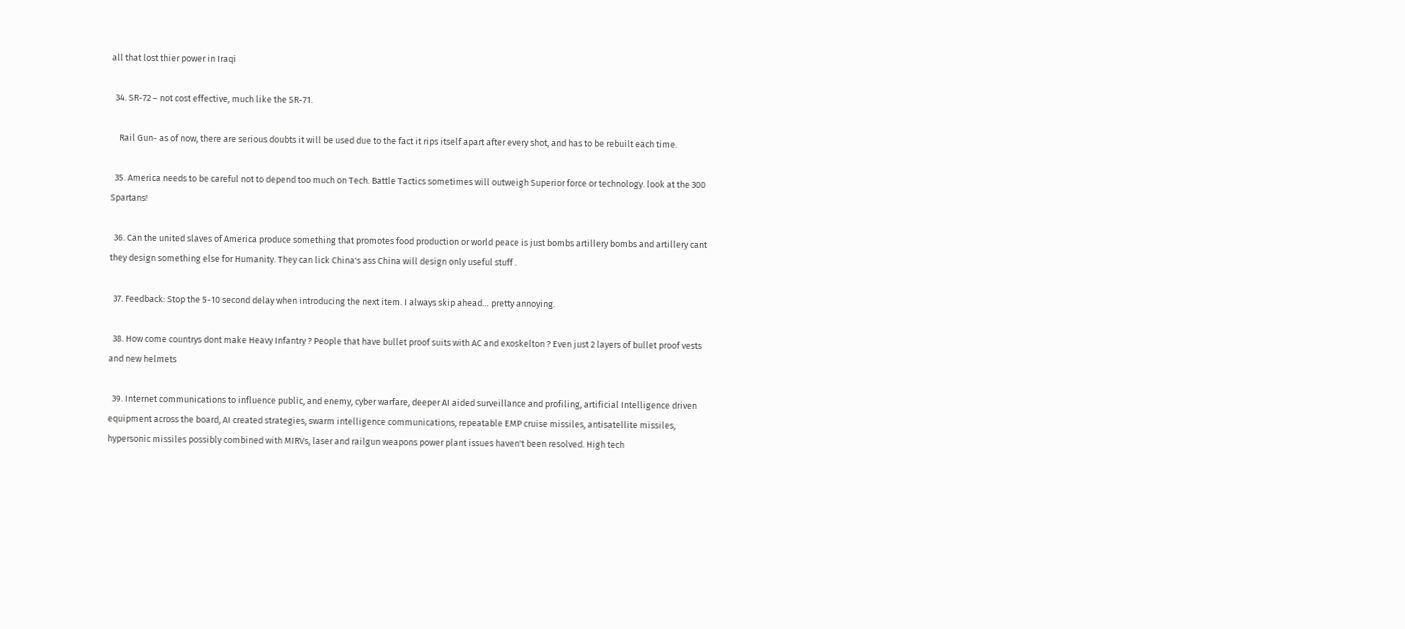all that lost thier power in Iraqi

  34. SR-72 – not cost effective, much like the SR-71.

    Rail Gun- as of now, there are serious doubts it will be used due to the fact it rips itself apart after every shot, and has to be rebuilt each time.

  35. America needs to be careful not to depend too much on Tech. Battle Tactics sometimes will outweigh Superior force or technology. look at the 300 Spartans!

  36. Can the united slaves of America produce something that promotes food production or world peace is just bombs artillery bombs and artillery cant they design something else for Humanity. They can lick China's ass China will design only useful stuff .

  37. Feedback: Stop the 5-10 second delay when introducing the next item. I always skip ahead… pretty annoying.

  38. How come countrys dont make Heavy Infantry ? People that have bullet proof suits with AC and exoskelton ? Even just 2 layers of bullet proof vests and new helmets

  39. Internet communications to influence public, and enemy, cyber warfare, deeper AI aided surveillance and profiling, artificial Intelligence driven equipment across the board, AI created strategies, swarm intelligence communications, repeatable EMP cruise missiles, antisatellite missiles, hypersonic missiles possibly combined with MIRVs, laser and railgun weapons power plant issues haven't been resolved. High tech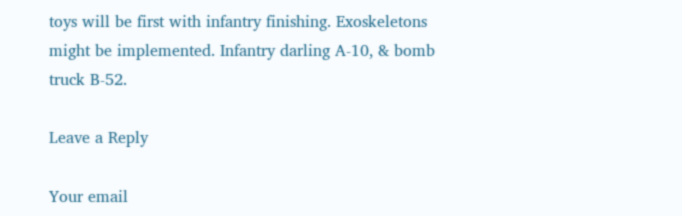toys will be first with infantry finishing. Exoskeletons might be implemented. Infantry darling A-10, & bomb truck B-52.

Leave a Reply

Your email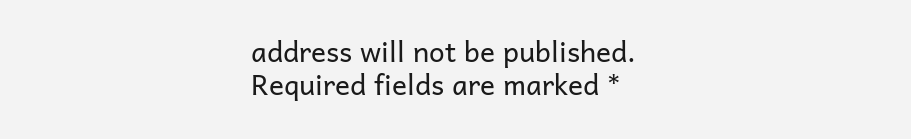address will not be published. Required fields are marked *